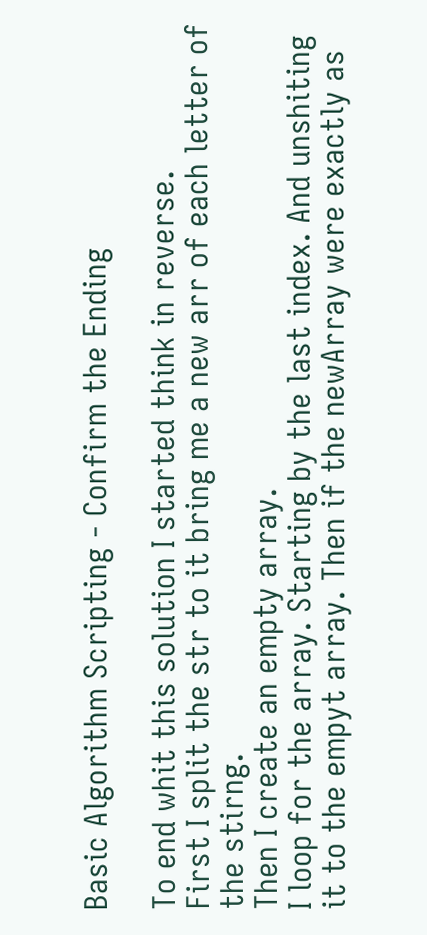Basic Algorithm Scripting - Confirm the Ending

To end whit this solution I started think in reverse.
First I split the str to it bring me a new arr of each letter of the stirng.
Then I create an empty array.
I loop for the array. Starting by the last index. And unshiting it to the empyt array. Then if the newArray were exactly as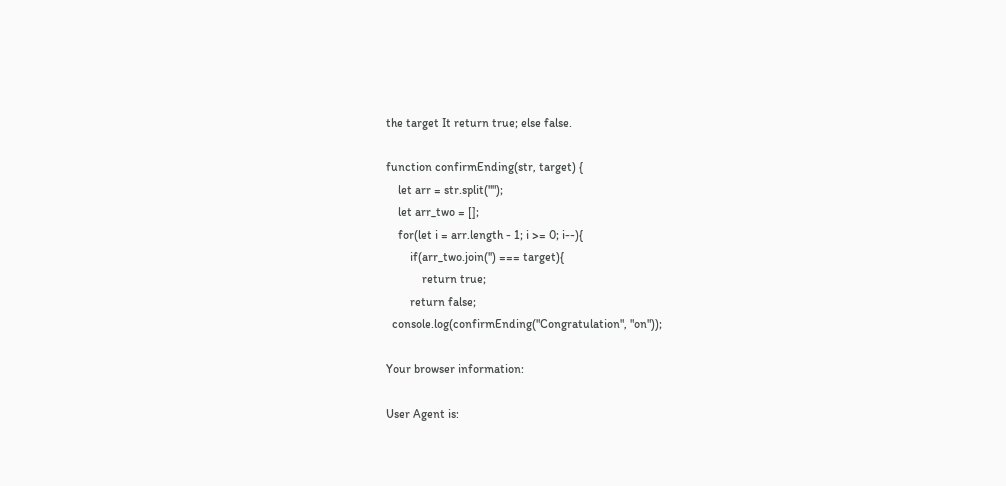the target It return true; else false.

function confirmEnding(str, target) {
    let arr = str.split("");
    let arr_two = [];
    for(let i = arr.length - 1; i >= 0; i--){
        if(arr_two.join('') === target){
            return true;
        return false;
  console.log(confirmEnding("Congratulation", "on"));

Your browser information:

User Agent is: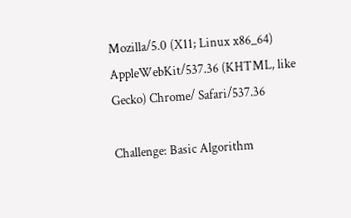Mozilla/5.0 (X11; Linux x86_64) AppleWebKit/537.36 (KHTML, like Gecko) Chrome/ Safari/537.36

Challenge: Basic Algorithm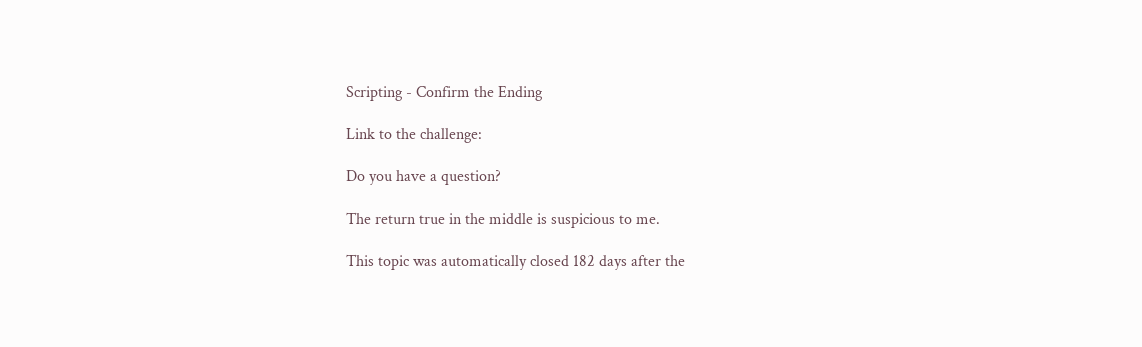Scripting - Confirm the Ending

Link to the challenge:

Do you have a question?

The return true in the middle is suspicious to me.

This topic was automatically closed 182 days after the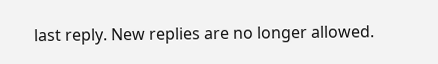last reply. New replies are no longer allowed.